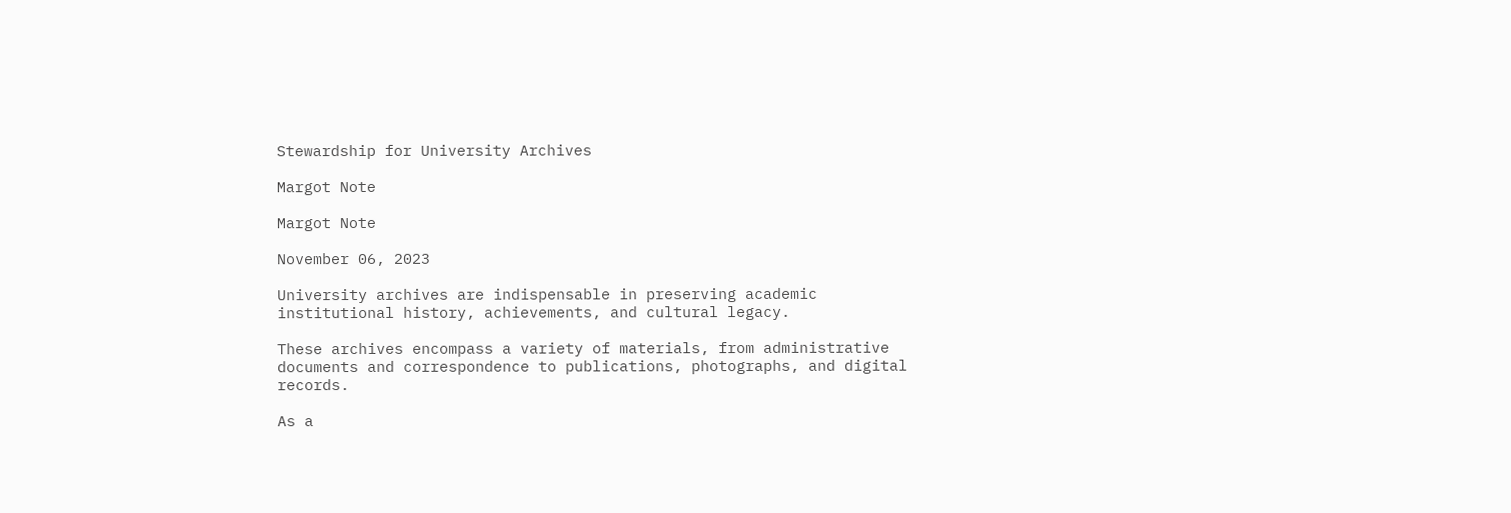Stewardship for University Archives

Margot Note

Margot Note

November 06, 2023

University archives are indispensable in preserving academic institutional history, achievements, and cultural legacy.

These archives encompass a variety of materials, from administrative documents and correspondence to publications, photographs, and digital records.

As a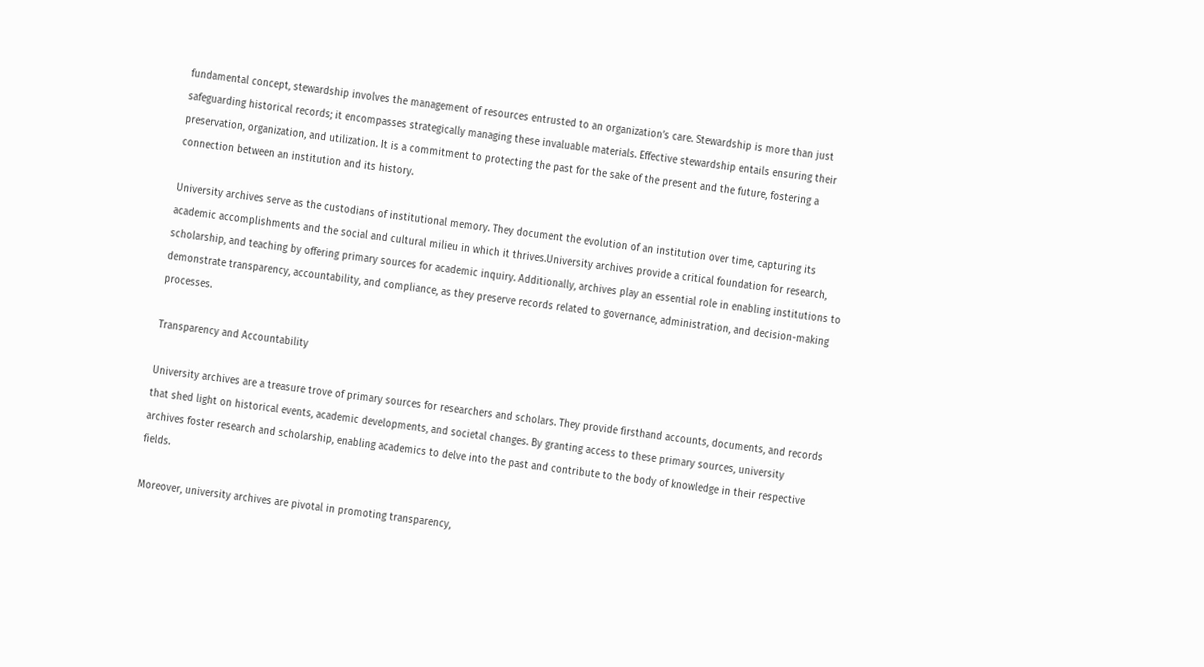fundamental concept, stewardship involves the management of resources entrusted to an organization’s care. Stewardship is more than just safeguarding historical records; it encompasses strategically managing these invaluable materials. Effective stewardship entails ensuring their preservation, organization, and utilization. It is a commitment to protecting the past for the sake of the present and the future, fostering a connection between an institution and its history.

University archives serve as the custodians of institutional memory. They document the evolution of an institution over time, capturing its academic accomplishments and the social and cultural milieu in which it thrives.University archives provide a critical foundation for research, scholarship, and teaching by offering primary sources for academic inquiry. Additionally, archives play an essential role in enabling institutions to demonstrate transparency, accountability, and compliance, as they preserve records related to governance, administration, and decision-making processes.

Transparency and Accountability

University archives are a treasure trove of primary sources for researchers and scholars. They provide firsthand accounts, documents, and records that shed light on historical events, academic developments, and societal changes. By granting access to these primary sources, university archives foster research and scholarship, enabling academics to delve into the past and contribute to the body of knowledge in their respective fields.

Moreover, university archives are pivotal in promoting transparency,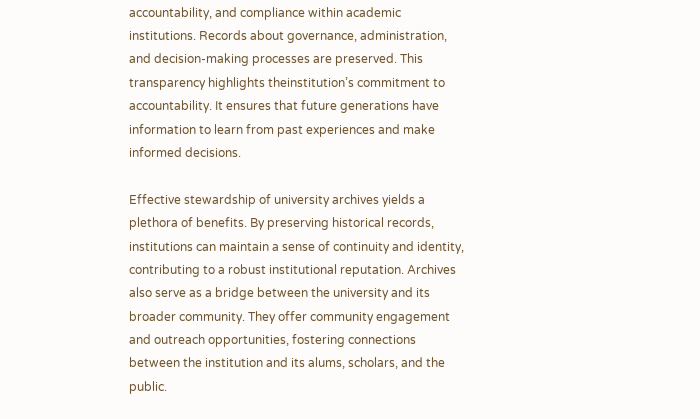accountability, and compliance within academic institutions. Records about governance, administration, and decision-making processes are preserved. This transparency highlights theinstitution’s commitment to accountability. It ensures that future generations have information to learn from past experiences and make informed decisions.

Effective stewardship of university archives yields a plethora of benefits. By preserving historical records, institutions can maintain a sense of continuity and identity, contributing to a robust institutional reputation. Archives also serve as a bridge between the university and its broader community. They offer community engagement and outreach opportunities, fostering connections between the institution and its alums, scholars, and the public.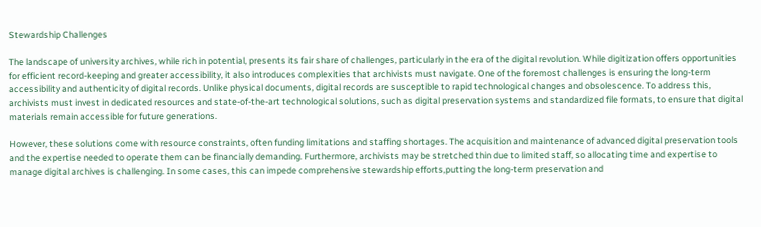Stewardship Challenges

The landscape of university archives, while rich in potential, presents its fair share of challenges, particularly in the era of the digital revolution. While digitization offers opportunities for efficient record-keeping and greater accessibility, it also introduces complexities that archivists must navigate. One of the foremost challenges is ensuring the long-term accessibility and authenticity of digital records. Unlike physical documents, digital records are susceptible to rapid technological changes and obsolescence. To address this, archivists must invest in dedicated resources and state-of-the-art technological solutions, such as digital preservation systems and standardized file formats, to ensure that digital materials remain accessible for future generations.

However, these solutions come with resource constraints, often funding limitations and staffing shortages. The acquisition and maintenance of advanced digital preservation tools and the expertise needed to operate them can be financially demanding. Furthermore, archivists may be stretched thin due to limited staff, so allocating time and expertise to manage digital archives is challenging. In some cases, this can impede comprehensive stewardship efforts,putting the long-term preservation and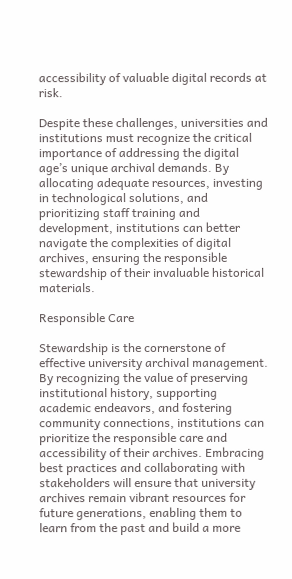accessibility of valuable digital records at risk.

Despite these challenges, universities and institutions must recognize the critical importance of addressing the digital age’s unique archival demands. By allocating adequate resources, investing in technological solutions, and prioritizing staff training and development, institutions can better navigate the complexities of digital archives, ensuring the responsible stewardship of their invaluable historical materials.

Responsible Care

Stewardship is the cornerstone of effective university archival management. By recognizing the value of preserving institutional history, supporting academic endeavors, and fostering community connections, institutions can prioritize the responsible care and accessibility of their archives. Embracing best practices and collaborating with stakeholders will ensure that university archives remain vibrant resources for future generations, enabling them to learn from the past and build a more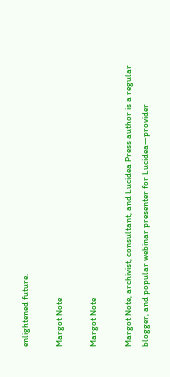enlightened future.

Margot Note

Margot Note

Margot Note, archivist, consultant, and Lucidea Press author is a regular blogger, and popular webinar presenter for Lucidea—provider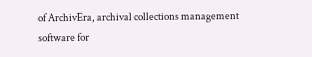of ArchivEra, archival collections management software for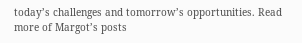today’s challenges and tomorrow’s opportunities. Read more of Margot’s posts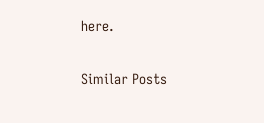here.

Similar Posts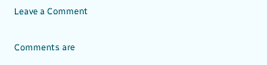Leave a Comment

Comments are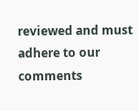reviewed and must adhere to our comments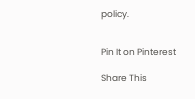policy.


Pin It on Pinterest

Share This